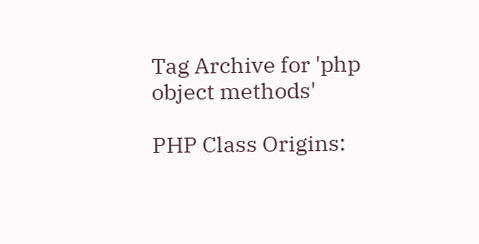Tag Archive for 'php object methods'

PHP Class Origins: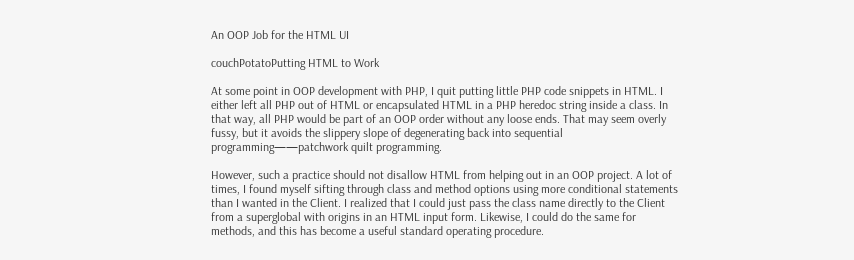An OOP Job for the HTML UI

couchPotatoPutting HTML to Work

At some point in OOP development with PHP, I quit putting little PHP code snippets in HTML. I either left all PHP out of HTML or encapsulated HTML in a PHP heredoc string inside a class. In that way, all PHP would be part of an OOP order without any loose ends. That may seem overly fussy, but it avoids the slippery slope of degenerating back into sequential programming——patchwork quilt programming.

However, such a practice should not disallow HTML from helping out in an OOP project. A lot of times, I found myself sifting through class and method options using more conditional statements than I wanted in the Client. I realized that I could just pass the class name directly to the Client from a superglobal with origins in an HTML input form. Likewise, I could do the same for methods, and this has become a useful standard operating procedure.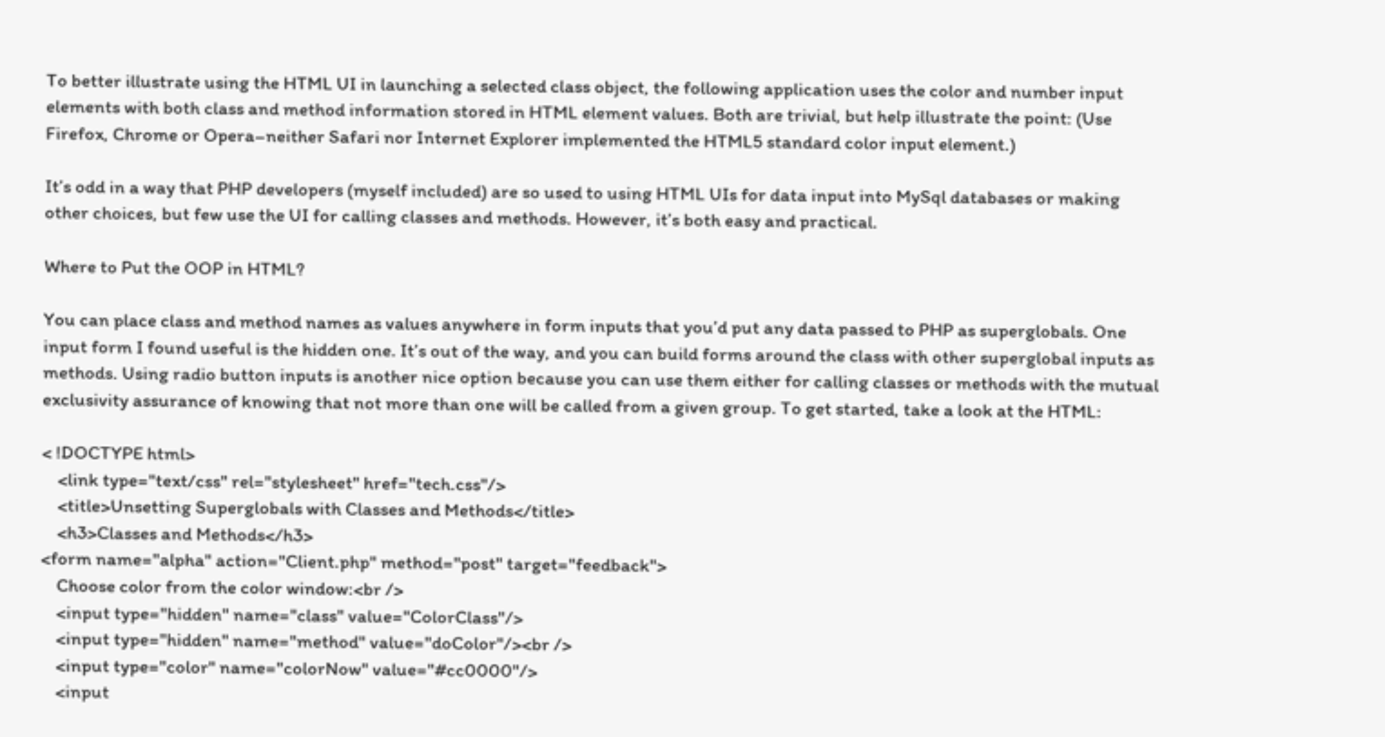To better illustrate using the HTML UI in launching a selected class object, the following application uses the color and number input elements with both class and method information stored in HTML element values. Both are trivial, but help illustrate the point: (Use Firefox, Chrome or Opera–neither Safari nor Internet Explorer implemented the HTML5 standard color input element.)

It’s odd in a way that PHP developers (myself included) are so used to using HTML UIs for data input into MySql databases or making other choices, but few use the UI for calling classes and methods. However, it’s both easy and practical.

Where to Put the OOP in HTML?

You can place class and method names as values anywhere in form inputs that you’d put any data passed to PHP as superglobals. One input form I found useful is the hidden one. It’s out of the way, and you can build forms around the class with other superglobal inputs as methods. Using radio button inputs is another nice option because you can use them either for calling classes or methods with the mutual exclusivity assurance of knowing that not more than one will be called from a given group. To get started, take a look at the HTML:

< !DOCTYPE html>
    <link type="text/css" rel="stylesheet" href="tech.css"/>
    <title>Unsetting Superglobals with Classes and Methods</title>
    <h3>Classes and Methods</h3>
<form name="alpha" action="Client.php" method="post" target="feedback">
    Choose color from the color window:<br />
    <input type="hidden" name="class" value="ColorClass"/>
    <input type="hidden" name="method" value="doColor"/><br />
    <input type="color" name="colorNow" value="#cc0000"/>
    <input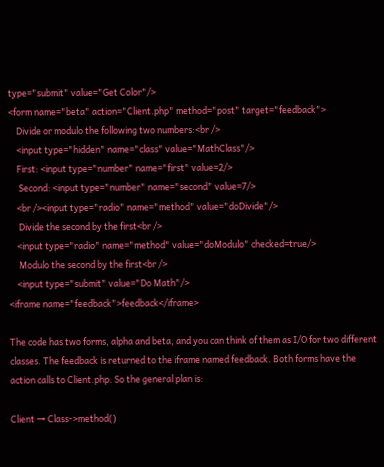type="submit" value="Get Color"/>
<form name="beta" action="Client.php" method="post" target="feedback">
    Divide or modulo the following two numbers:<br />
    <input type="hidden" name="class" value="MathClass"/>
    First: <input type="number" name="first" value=2/>
     Second: <input type="number" name="second" value=7/>
    <br /><input type="radio" name="method" value="doDivide"/>
     Divide the second by the first<br />
    <input type="radio" name="method" value="doModulo" checked=true/>
     Modulo the second by the first<br />
    <input type="submit" value="Do Math"/>
<iframe name="feedback">feedback</iframe>

The code has two forms, alpha and beta, and you can think of them as I/O for two different classes. The feedback is returned to the iframe named feedback. Both forms have the action calls to Client.php. So the general plan is:

Client → Class->method()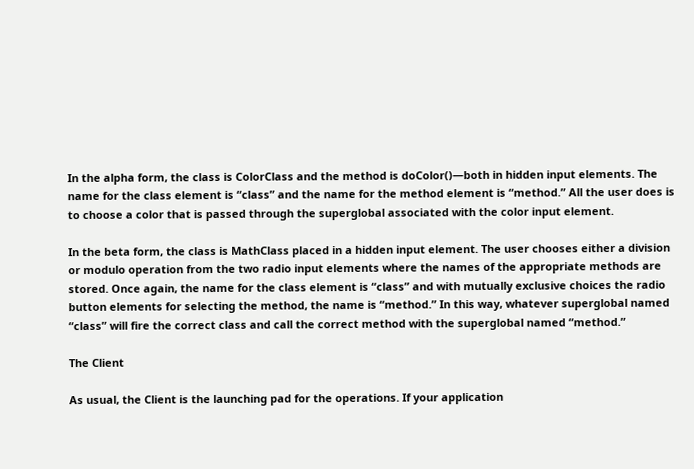In the alpha form, the class is ColorClass and the method is doColor()—both in hidden input elements. The name for the class element is “class” and the name for the method element is “method.” All the user does is to choose a color that is passed through the superglobal associated with the color input element.

In the beta form, the class is MathClass placed in a hidden input element. The user chooses either a division or modulo operation from the two radio input elements where the names of the appropriate methods are stored. Once again, the name for the class element is “class” and with mutually exclusive choices the radio button elements for selecting the method, the name is “method.” In this way, whatever superglobal named “class” will fire the correct class and call the correct method with the superglobal named “method.”

The Client

As usual, the Client is the launching pad for the operations. If your application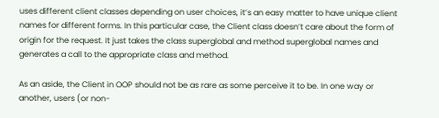uses different client classes depending on user choices, it’s an easy matter to have unique client names for different forms. In this particular case, the Client class doesn’t care about the form of origin for the request. It just takes the class superglobal and method superglobal names and generates a call to the appropriate class and method.

As an aside, the Client in OOP should not be as rare as some perceive it to be. In one way or another, users (or non-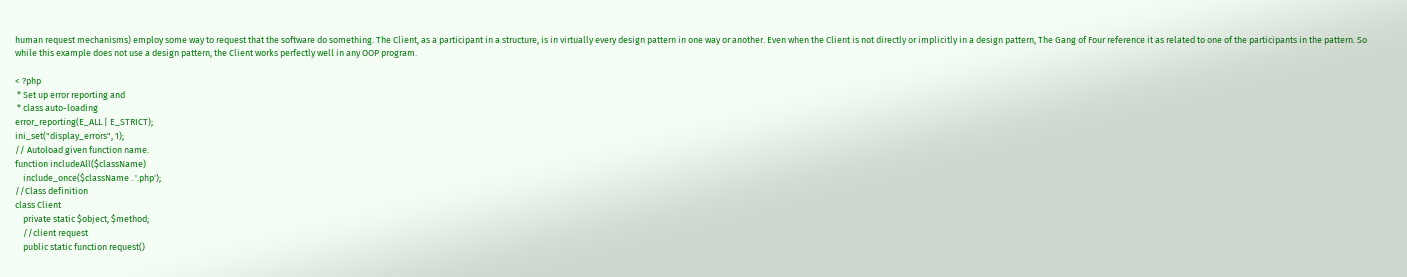human request mechanisms) employ some way to request that the software do something. The Client, as a participant in a structure, is in virtually every design pattern in one way or another. Even when the Client is not directly or implicitly in a design pattern, The Gang of Four reference it as related to one of the participants in the pattern. So while this example does not use a design pattern, the Client works perfectly well in any OOP program.

< ?php
 * Set up error reporting and
 * class auto-loading
error_reporting(E_ALL | E_STRICT);
ini_set("display_errors", 1);
// Autoload given function name.
function includeAll($className)
    include_once($className . '.php');
//Class definition
class Client
    private static $object, $method;
    //client request
    public static function request()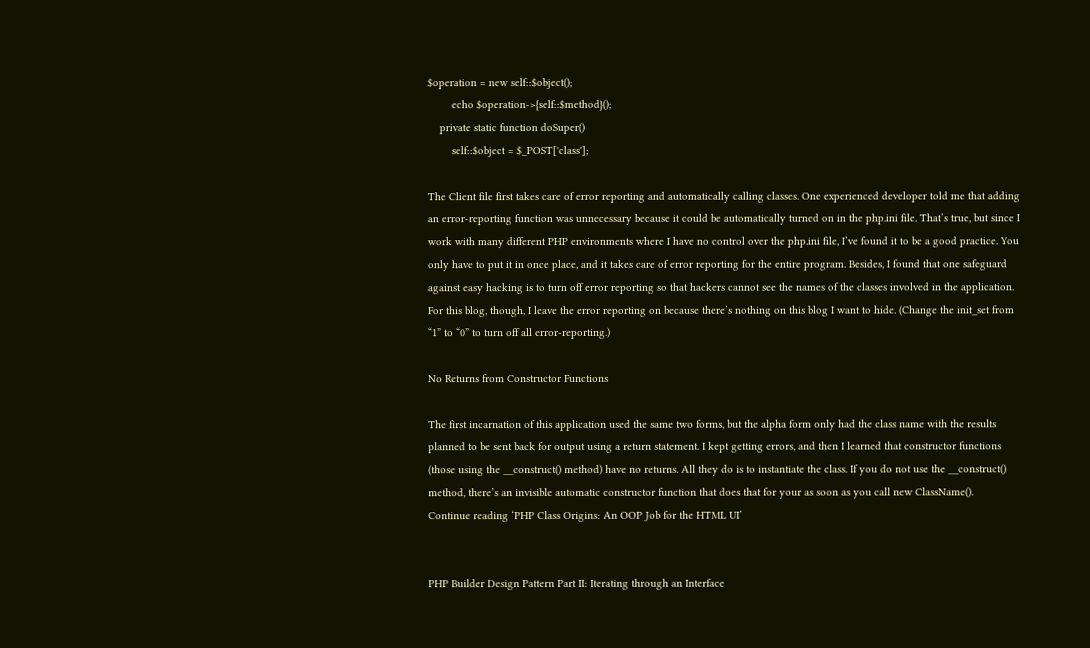$operation = new self::$object();
        echo $operation->{self::$method}();
    private static function doSuper()
        self::$object = $_POST['class'];

The Client file first takes care of error reporting and automatically calling classes. One experienced developer told me that adding an error-reporting function was unnecessary because it could be automatically turned on in the php.ini file. That’s true, but since I work with many different PHP environments where I have no control over the php.ini file, I’ve found it to be a good practice. You only have to put it in once place, and it takes care of error reporting for the entire program. Besides, I found that one safeguard against easy hacking is to turn off error reporting so that hackers cannot see the names of the classes involved in the application. For this blog, though, I leave the error reporting on because there’s nothing on this blog I want to hide. (Change the init_set from “1” to “0” to turn off all error-reporting.)

No Returns from Constructor Functions

The first incarnation of this application used the same two forms, but the alpha form only had the class name with the results planned to be sent back for output using a return statement. I kept getting errors, and then I learned that constructor functions (those using the __construct() method) have no returns. All they do is to instantiate the class. If you do not use the __construct() method, there’s an invisible automatic constructor function that does that for your as soon as you call new ClassName().
Continue reading ‘PHP Class Origins: An OOP Job for the HTML UI’


PHP Builder Design Pattern Part II: Iterating through an Interface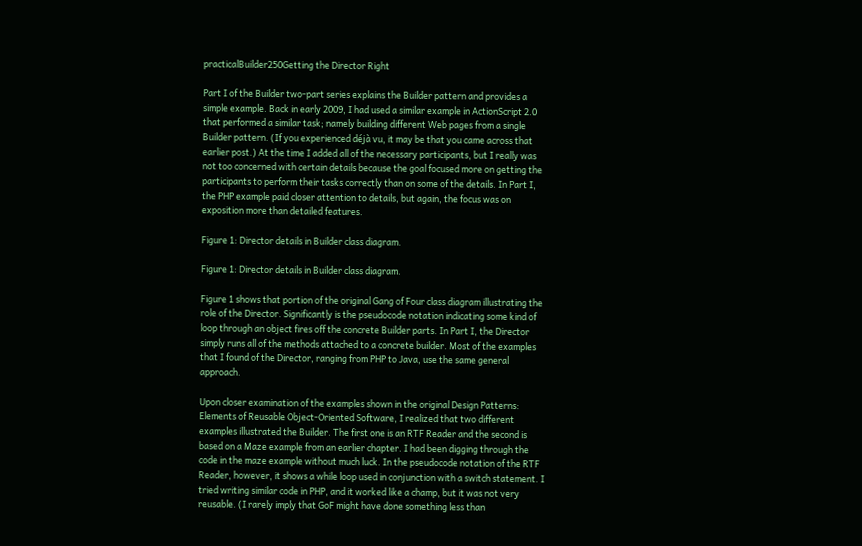practicalBuilder250Getting the Director Right

Part I of the Builder two-part series explains the Builder pattern and provides a simple example. Back in early 2009, I had used a similar example in ActionScript 2.0 that performed a similar task; namely building different Web pages from a single Builder pattern. (If you experienced déjà vu, it may be that you came across that earlier post.) At the time I added all of the necessary participants, but I really was not too concerned with certain details because the goal focused more on getting the participants to perform their tasks correctly than on some of the details. In Part I, the PHP example paid closer attention to details, but again, the focus was on exposition more than detailed features.

Figure 1: Director details in Builder class diagram.

Figure 1: Director details in Builder class diagram.

Figure 1 shows that portion of the original Gang of Four class diagram illustrating the role of the Director. Significantly is the pseudocode notation indicating some kind of loop through an object fires off the concrete Builder parts. In Part I, the Director simply runs all of the methods attached to a concrete builder. Most of the examples that I found of the Director, ranging from PHP to Java, use the same general approach.

Upon closer examination of the examples shown in the original Design Patterns: Elements of Reusable Object-Oriented Software, I realized that two different examples illustrated the Builder. The first one is an RTF Reader and the second is based on a Maze example from an earlier chapter. I had been digging through the code in the maze example without much luck. In the pseudocode notation of the RTF Reader, however, it shows a while loop used in conjunction with a switch statement. I tried writing similar code in PHP, and it worked like a champ, but it was not very reusable. (I rarely imply that GoF might have done something less than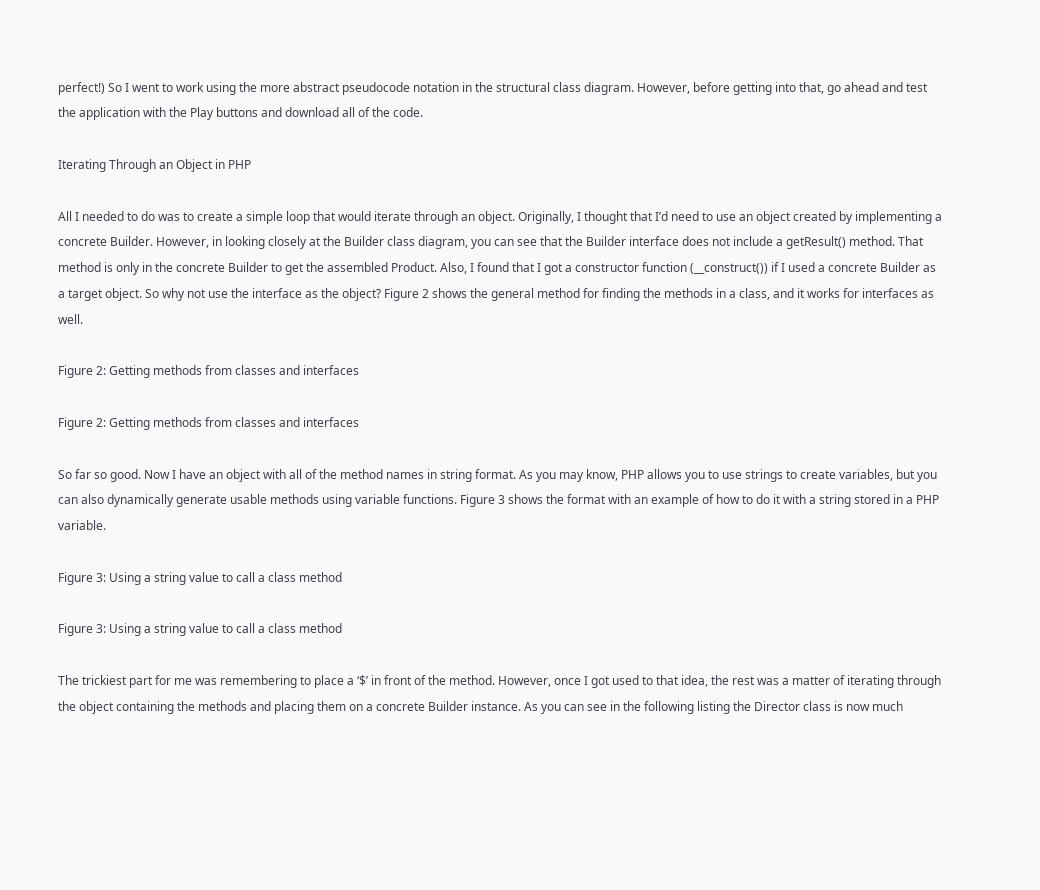perfect!) So I went to work using the more abstract pseudocode notation in the structural class diagram. However, before getting into that, go ahead and test the application with the Play buttons and download all of the code.

Iterating Through an Object in PHP

All I needed to do was to create a simple loop that would iterate through an object. Originally, I thought that I’d need to use an object created by implementing a concrete Builder. However, in looking closely at the Builder class diagram, you can see that the Builder interface does not include a getResult() method. That method is only in the concrete Builder to get the assembled Product. Also, I found that I got a constructor function (__construct()) if I used a concrete Builder as a target object. So why not use the interface as the object? Figure 2 shows the general method for finding the methods in a class, and it works for interfaces as well.

Figure 2: Getting methods from classes and interfaces

Figure 2: Getting methods from classes and interfaces

So far so good. Now I have an object with all of the method names in string format. As you may know, PHP allows you to use strings to create variables, but you can also dynamically generate usable methods using variable functions. Figure 3 shows the format with an example of how to do it with a string stored in a PHP variable.

Figure 3: Using a string value to call a class method

Figure 3: Using a string value to call a class method

The trickiest part for me was remembering to place a ‘$’ in front of the method. However, once I got used to that idea, the rest was a matter of iterating through the object containing the methods and placing them on a concrete Builder instance. As you can see in the following listing the Director class is now much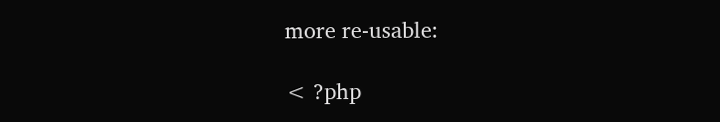more re-usable:

< ?php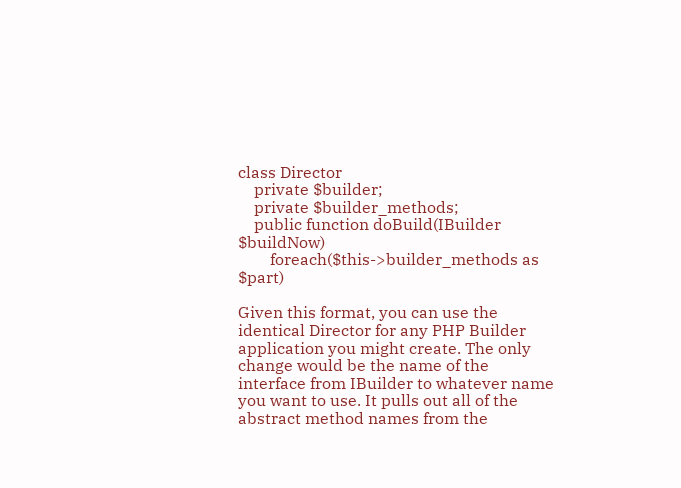class Director
    private $builder;
    private $builder_methods;
    public function doBuild(IBuilder $buildNow)
        foreach($this->builder_methods as $part)

Given this format, you can use the identical Director for any PHP Builder application you might create. The only change would be the name of the interface from IBuilder to whatever name you want to use. It pulls out all of the abstract method names from the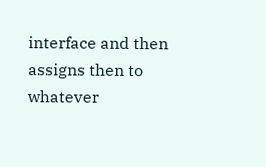interface and then assigns then to whatever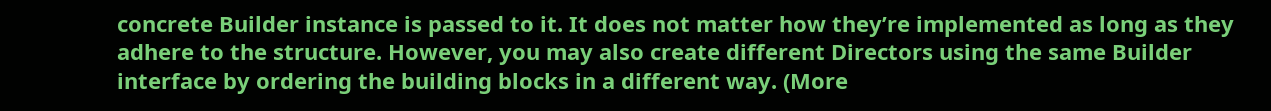concrete Builder instance is passed to it. It does not matter how they’re implemented as long as they adhere to the structure. However, you may also create different Directors using the same Builder interface by ordering the building blocks in a different way. (More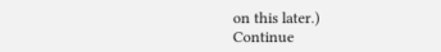on this later.)
Continue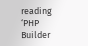reading ‘PHP Builder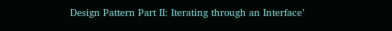Design Pattern Part II: Iterating through an Interface’